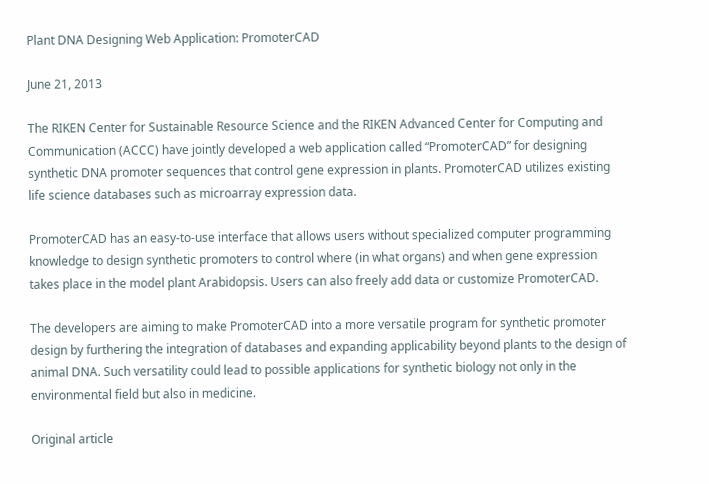Plant DNA Designing Web Application: PromoterCAD

June 21, 2013

The RIKEN Center for Sustainable Resource Science and the RIKEN Advanced Center for Computing and Communication (ACCC) have jointly developed a web application called “PromoterCAD” for designing synthetic DNA promoter sequences that control gene expression in plants. PromoterCAD utilizes existing life science databases such as microarray expression data.

PromoterCAD has an easy-to-use interface that allows users without specialized computer programming knowledge to design synthetic promoters to control where (in what organs) and when gene expression takes place in the model plant Arabidopsis. Users can also freely add data or customize PromoterCAD.

The developers are aiming to make PromoterCAD into a more versatile program for synthetic promoter design by furthering the integration of databases and expanding applicability beyond plants to the design of animal DNA. Such versatility could lead to possible applications for synthetic biology not only in the environmental field but also in medicine.

Original article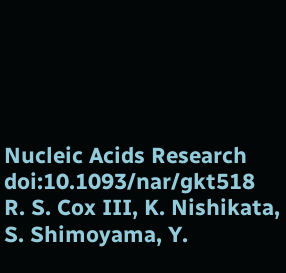Nucleic Acids Research doi:10.1093/nar/gkt518
R. S. Cox III, K. Nishikata, S. Shimoyama, Y.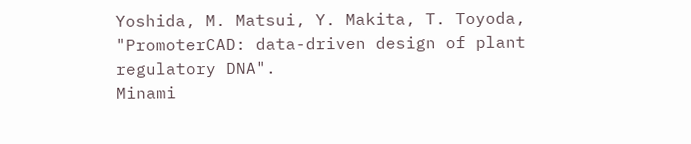Yoshida, M. Matsui, Y. Makita, T. Toyoda,
"PromoterCAD: data-driven design of plant regulatory DNA".
Minami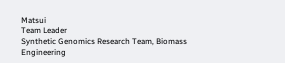Matsui
Team Leader
Synthetic Genomics Research Team, Biomass Engineering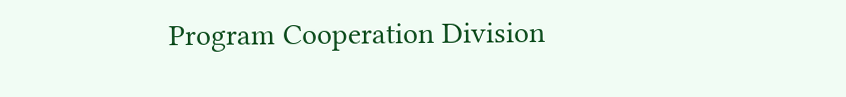Program Cooperation Division